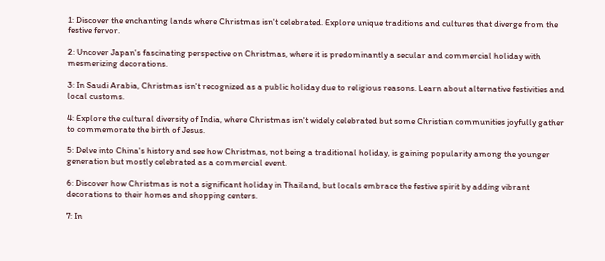1: Discover the enchanting lands where Christmas isn't celebrated. Explore unique traditions and cultures that diverge from the festive fervor.

2: Uncover Japan's fascinating perspective on Christmas, where it is predominantly a secular and commercial holiday with mesmerizing decorations.

3: In Saudi Arabia, Christmas isn't recognized as a public holiday due to religious reasons. Learn about alternative festivities and local customs.

4: Explore the cultural diversity of India, where Christmas isn't widely celebrated but some Christian communities joyfully gather to commemorate the birth of Jesus.

5: Delve into China's history and see how Christmas, not being a traditional holiday, is gaining popularity among the younger generation but mostly celebrated as a commercial event.

6: Discover how Christmas is not a significant holiday in Thailand, but locals embrace the festive spirit by adding vibrant decorations to their homes and shopping centers.

7: In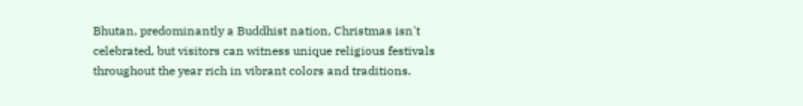Bhutan, predominantly a Buddhist nation, Christmas isn't celebrated, but visitors can witness unique religious festivals throughout the year rich in vibrant colors and traditions.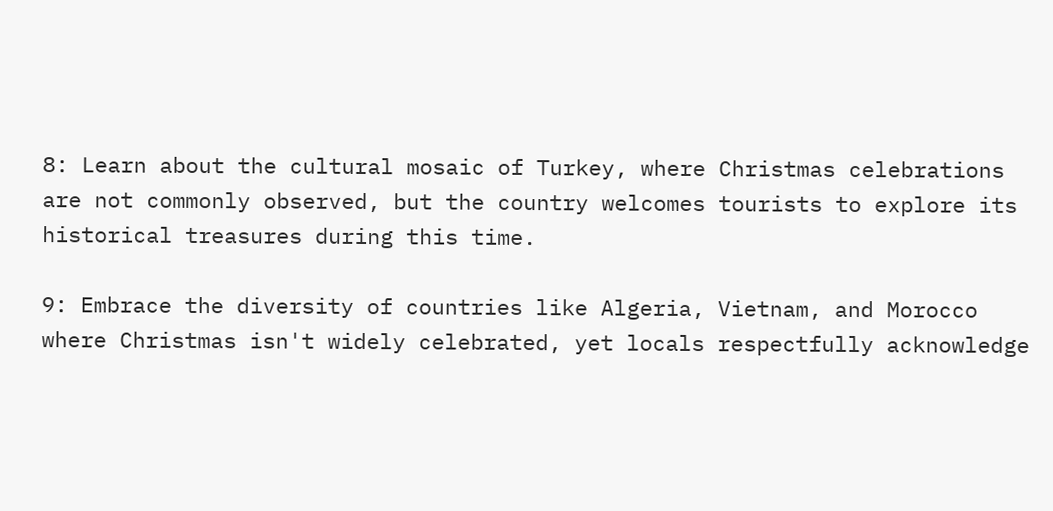8: Learn about the cultural mosaic of Turkey, where Christmas celebrations are not commonly observed, but the country welcomes tourists to explore its historical treasures during this time.

9: Embrace the diversity of countries like Algeria, Vietnam, and Morocco where Christmas isn't widely celebrated, yet locals respectfully acknowledge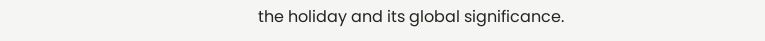the holiday and its global significance.